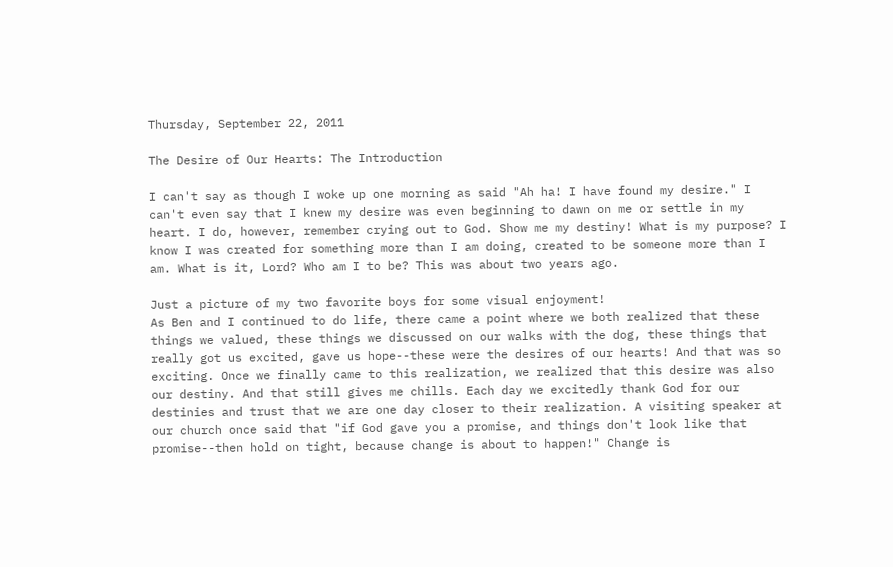Thursday, September 22, 2011

The Desire of Our Hearts: The Introduction

I can't say as though I woke up one morning as said "Ah ha! I have found my desire." I can't even say that I knew my desire was even beginning to dawn on me or settle in my heart. I do, however, remember crying out to God. Show me my destiny! What is my purpose? I know I was created for something more than I am doing, created to be someone more than I am. What is it, Lord? Who am I to be? This was about two years ago.

Just a picture of my two favorite boys for some visual enjoyment!
As Ben and I continued to do life, there came a point where we both realized that these things we valued, these things we discussed on our walks with the dog, these things that really got us excited, gave us hope--these were the desires of our hearts! And that was so exciting. Once we finally came to this realization, we realized that this desire was also our destiny. And that still gives me chills. Each day we excitedly thank God for our destinies and trust that we are one day closer to their realization. A visiting speaker at our church once said that "if God gave you a promise, and things don't look like that promise--then hold on tight, because change is about to happen!" Change is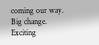coming our way. Big change. Exciting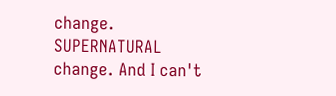change. SUPERNATURAL change. And I can't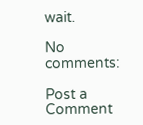wait.

No comments:

Post a Comment